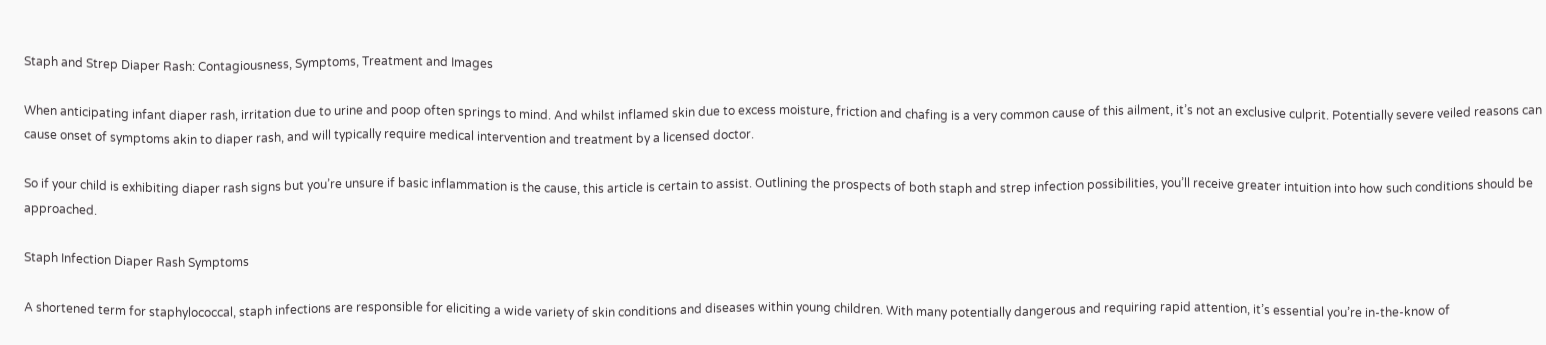Staph and Strep Diaper Rash: Contagiousness, Symptoms, Treatment and Images

When anticipating infant diaper rash, irritation due to urine and poop often springs to mind. And whilst inflamed skin due to excess moisture, friction and chafing is a very common cause of this ailment, it’s not an exclusive culprit. Potentially severe veiled reasons can cause onset of symptoms akin to diaper rash, and will typically require medical intervention and treatment by a licensed doctor.

So if your child is exhibiting diaper rash signs but you’re unsure if basic inflammation is the cause, this article is certain to assist. Outlining the prospects of both staph and strep infection possibilities, you’ll receive greater intuition into how such conditions should be approached.

Staph Infection Diaper Rash Symptoms

A shortened term for staphylococcal, staph infections are responsible for eliciting a wide variety of skin conditions and diseases within young children. With many potentially dangerous and requiring rapid attention, it’s essential you’re in-the-know of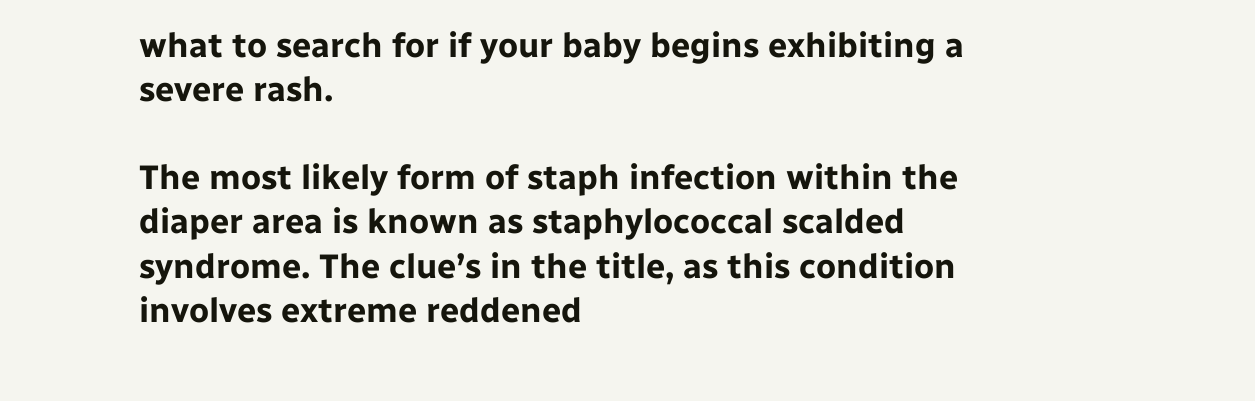what to search for if your baby begins exhibiting a severe rash.

The most likely form of staph infection within the diaper area is known as staphylococcal scalded syndrome. The clue’s in the title, as this condition involves extreme reddened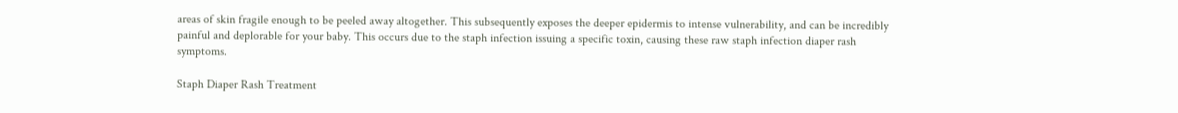areas of skin fragile enough to be peeled away altogether. This subsequently exposes the deeper epidermis to intense vulnerability, and can be incredibly painful and deplorable for your baby. This occurs due to the staph infection issuing a specific toxin, causing these raw staph infection diaper rash symptoms.

Staph Diaper Rash Treatment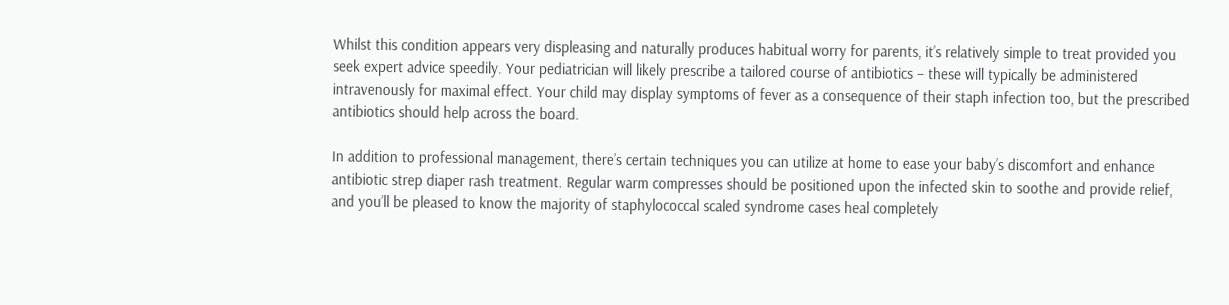Whilst this condition appears very displeasing and naturally produces habitual worry for parents, it’s relatively simple to treat provided you seek expert advice speedily. Your pediatrician will likely prescribe a tailored course of antibiotics – these will typically be administered intravenously for maximal effect. Your child may display symptoms of fever as a consequence of their staph infection too, but the prescribed antibiotics should help across the board.

In addition to professional management, there’s certain techniques you can utilize at home to ease your baby’s discomfort and enhance antibiotic strep diaper rash treatment. Regular warm compresses should be positioned upon the infected skin to soothe and provide relief, and you’ll be pleased to know the majority of staphylococcal scaled syndrome cases heal completely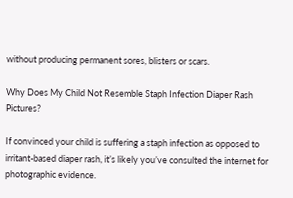without producing permanent sores, blisters or scars.

Why Does My Child Not Resemble Staph Infection Diaper Rash Pictures?

If convinced your child is suffering a staph infection as opposed to irritant-based diaper rash, it’s likely you’ve consulted the internet for photographic evidence.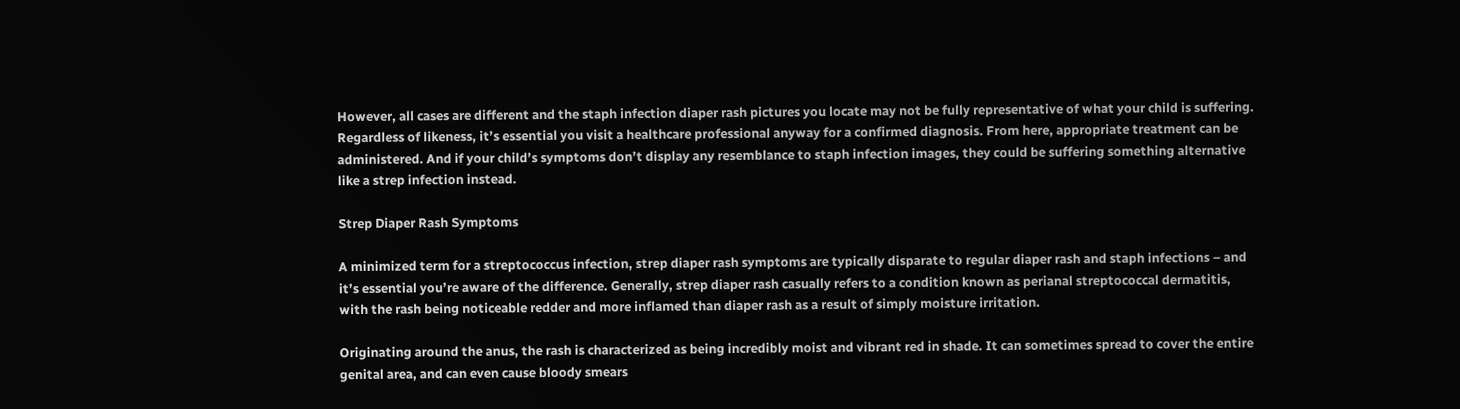However, all cases are different and the staph infection diaper rash pictures you locate may not be fully representative of what your child is suffering. Regardless of likeness, it’s essential you visit a healthcare professional anyway for a confirmed diagnosis. From here, appropriate treatment can be administered. And if your child’s symptoms don’t display any resemblance to staph infection images, they could be suffering something alternative like a strep infection instead.

Strep Diaper Rash Symptoms

A minimized term for a streptococcus infection, strep diaper rash symptoms are typically disparate to regular diaper rash and staph infections – and it’s essential you’re aware of the difference. Generally, strep diaper rash casually refers to a condition known as perianal streptococcal dermatitis, with the rash being noticeable redder and more inflamed than diaper rash as a result of simply moisture irritation.

Originating around the anus, the rash is characterized as being incredibly moist and vibrant red in shade. It can sometimes spread to cover the entire genital area, and can even cause bloody smears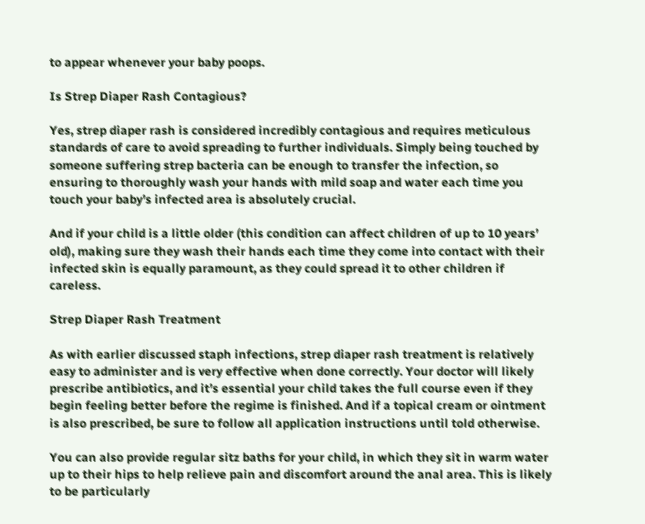to appear whenever your baby poops.

Is Strep Diaper Rash Contagious?

Yes, strep diaper rash is considered incredibly contagious and requires meticulous standards of care to avoid spreading to further individuals. Simply being touched by someone suffering strep bacteria can be enough to transfer the infection, so ensuring to thoroughly wash your hands with mild soap and water each time you touch your baby’s infected area is absolutely crucial.

And if your child is a little older (this condition can affect children of up to 10 years’ old), making sure they wash their hands each time they come into contact with their infected skin is equally paramount, as they could spread it to other children if careless.

Strep Diaper Rash Treatment

As with earlier discussed staph infections, strep diaper rash treatment is relatively easy to administer and is very effective when done correctly. Your doctor will likely prescribe antibiotics, and it’s essential your child takes the full course even if they begin feeling better before the regime is finished. And if a topical cream or ointment is also prescribed, be sure to follow all application instructions until told otherwise.

You can also provide regular sitz baths for your child, in which they sit in warm water up to their hips to help relieve pain and discomfort around the anal area. This is likely to be particularly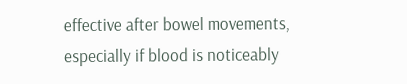effective after bowel movements, especially if blood is noticeably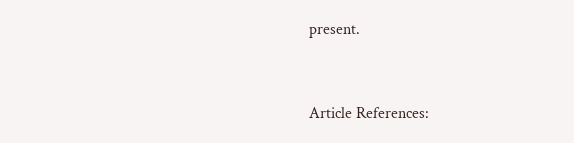present.



Article References: